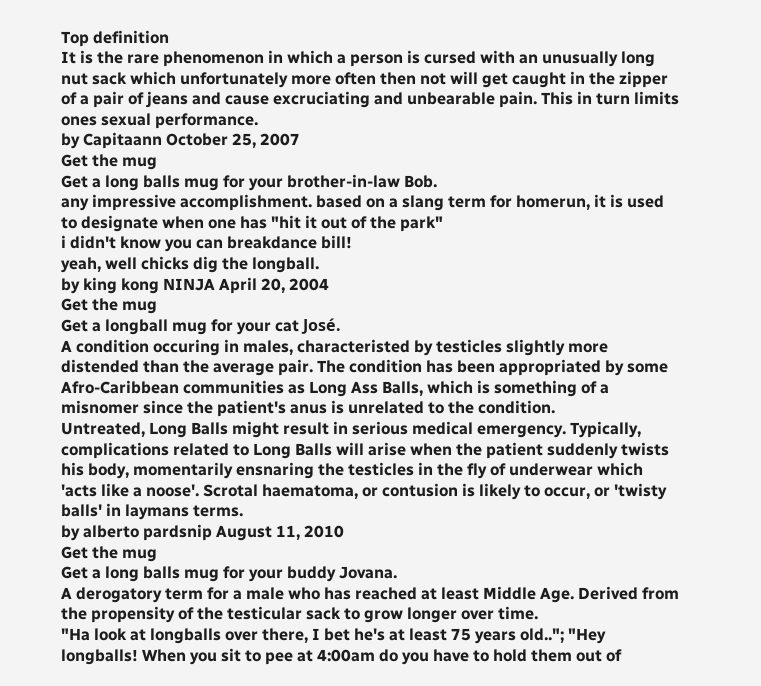Top definition
It is the rare phenomenon in which a person is cursed with an unusually long nut sack which unfortunately more often then not will get caught in the zipper of a pair of jeans and cause excruciating and unbearable pain. This in turn limits ones sexual performance.
by Capitaann October 25, 2007
Get the mug
Get a long balls mug for your brother-in-law Bob.
any impressive accomplishment. based on a slang term for homerun, it is used to designate when one has "hit it out of the park"
i didn't know you can breakdance bill!
yeah, well chicks dig the longball.
by king kong NINJA April 20, 2004
Get the mug
Get a longball mug for your cat José.
A condition occuring in males, characteristed by testicles slightly more distended than the average pair. The condition has been appropriated by some Afro-Caribbean communities as Long Ass Balls, which is something of a misnomer since the patient's anus is unrelated to the condition.
Untreated, Long Balls might result in serious medical emergency. Typically, complications related to Long Balls will arise when the patient suddenly twists his body, momentarily ensnaring the testicles in the fly of underwear which 'acts like a noose'. Scrotal haematoma, or contusion is likely to occur, or 'twisty balls' in laymans terms.
by alberto pardsnip August 11, 2010
Get the mug
Get a long balls mug for your buddy Jovana.
A derogatory term for a male who has reached at least Middle Age. Derived from the propensity of the testicular sack to grow longer over time.
"Ha look at longballs over there, I bet he's at least 75 years old.."; "Hey longballs! When you sit to pee at 4:00am do you have to hold them out of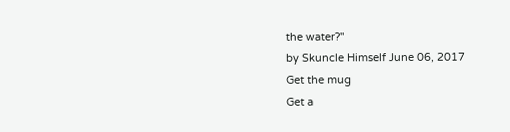the water?"
by Skuncle Himself June 06, 2017
Get the mug
Get a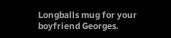Longballs mug for your boyfriend Georges.